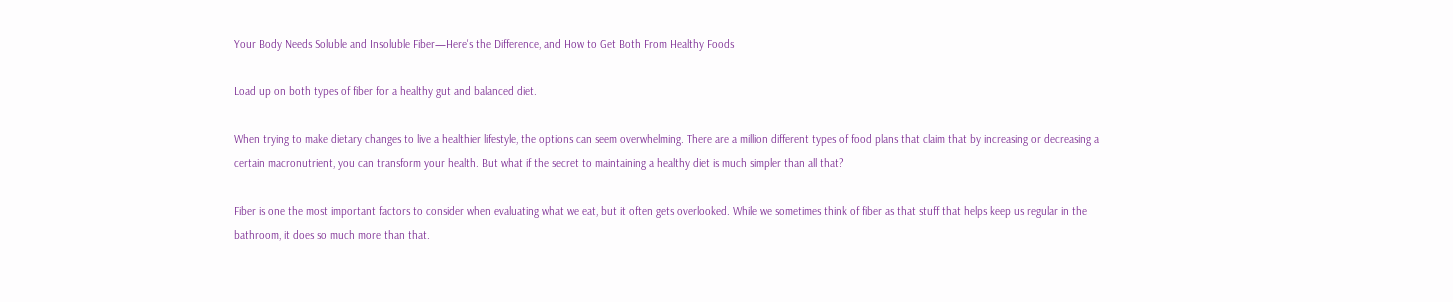Your Body Needs Soluble and Insoluble Fiber—Here's the Difference, and How to Get Both From Healthy Foods

Load up on both types of fiber for a healthy gut and balanced diet.

When trying to make dietary changes to live a healthier lifestyle, the options can seem overwhelming. There are a million different types of food plans that claim that by increasing or decreasing a certain macronutrient, you can transform your health. But what if the secret to maintaining a healthy diet is much simpler than all that?

Fiber is one the most important factors to consider when evaluating what we eat, but it often gets overlooked. While we sometimes think of fiber as that stuff that helps keep us regular in the bathroom, it does so much more than that.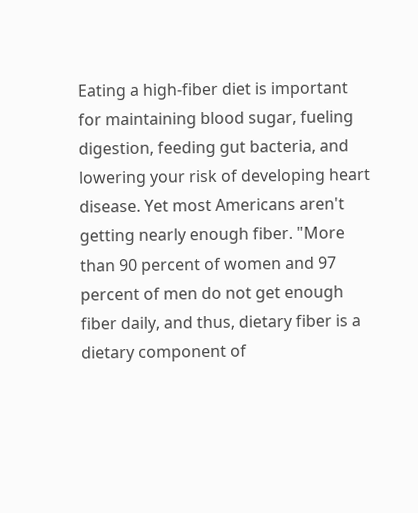Eating a high-fiber diet is important for maintaining blood sugar, fueling digestion, feeding gut bacteria, and lowering your risk of developing heart disease. Yet most Americans aren't getting nearly enough fiber. "More than 90 percent of women and 97 percent of men do not get enough fiber daily, and thus, dietary fiber is a dietary component of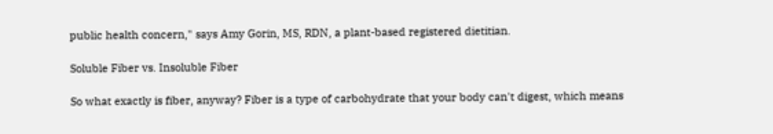public health concern," says Amy Gorin, MS, RDN, a plant-based registered dietitian.

Soluble Fiber vs. Insoluble Fiber

So what exactly is fiber, anyway? Fiber is a type of carbohydrate that your body can't digest, which means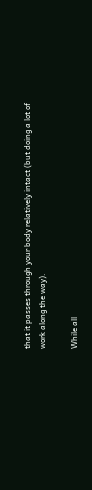that it passes through your body relatively intact (but doing a lot of work along the way).

While all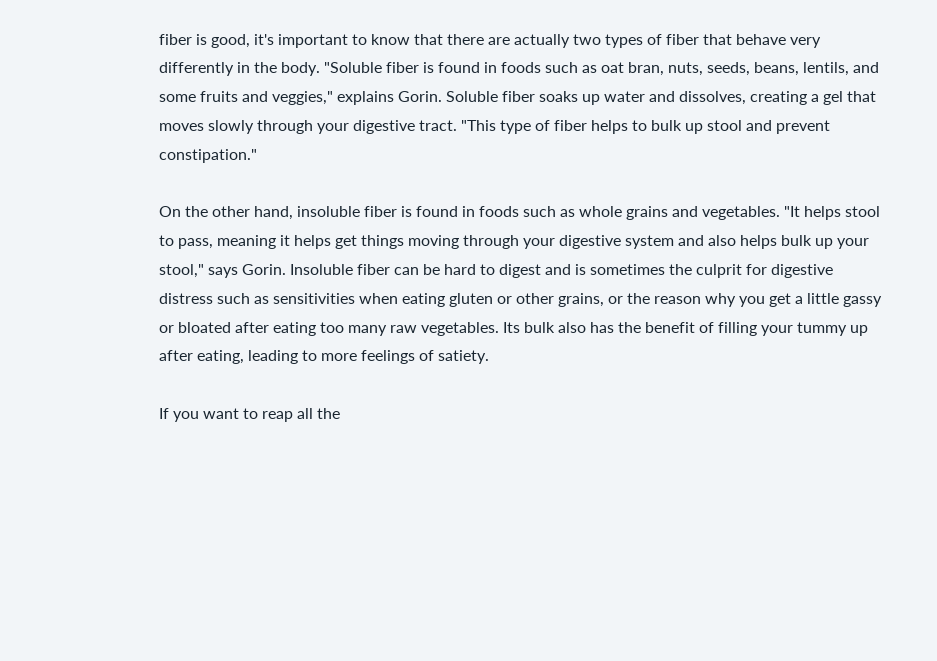fiber is good, it's important to know that there are actually two types of fiber that behave very differently in the body. "Soluble fiber is found in foods such as oat bran, nuts, seeds, beans, lentils, and some fruits and veggies," explains Gorin. Soluble fiber soaks up water and dissolves, creating a gel that moves slowly through your digestive tract. "This type of fiber helps to bulk up stool and prevent constipation."

On the other hand, insoluble fiber is found in foods such as whole grains and vegetables. "It helps stool to pass, meaning it helps get things moving through your digestive system and also helps bulk up your stool," says Gorin. Insoluble fiber can be hard to digest and is sometimes the culprit for digestive distress such as sensitivities when eating gluten or other grains, or the reason why you get a little gassy or bloated after eating too many raw vegetables. Its bulk also has the benefit of filling your tummy up after eating, leading to more feelings of satiety.

If you want to reap all the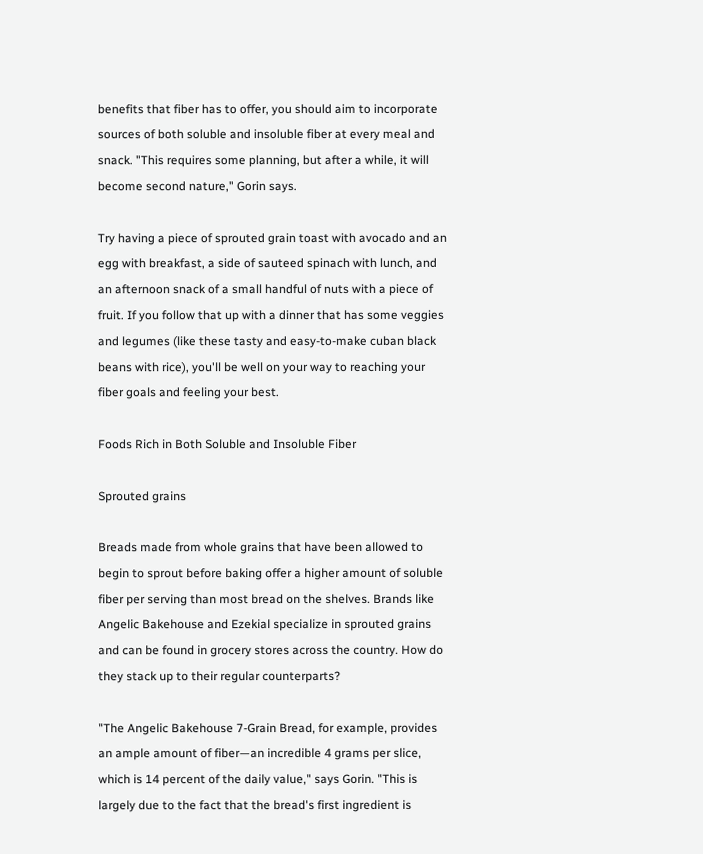benefits that fiber has to offer, you should aim to incorporate sources of both soluble and insoluble fiber at every meal and snack. "This requires some planning, but after a while, it will become second nature," Gorin says.

Try having a piece of sprouted grain toast with avocado and an egg with breakfast, a side of sauteed spinach with lunch, and an afternoon snack of a small handful of nuts with a piece of fruit. If you follow that up with a dinner that has some veggies and legumes (like these tasty and easy-to-make cuban black beans with rice), you'll be well on your way to reaching your fiber goals and feeling your best.

Foods Rich in Both Soluble and Insoluble Fiber

Sprouted grains

Breads made from whole grains that have been allowed to begin to sprout before baking offer a higher amount of soluble fiber per serving than most bread on the shelves. Brands like Angelic Bakehouse and Ezekial specialize in sprouted grains and can be found in grocery stores across the country. How do they stack up to their regular counterparts?

"The Angelic Bakehouse 7-Grain Bread, for example, provides an ample amount of fiber—an incredible 4 grams per slice, which is 14 percent of the daily value," says Gorin. "This is largely due to the fact that the bread's first ingredient is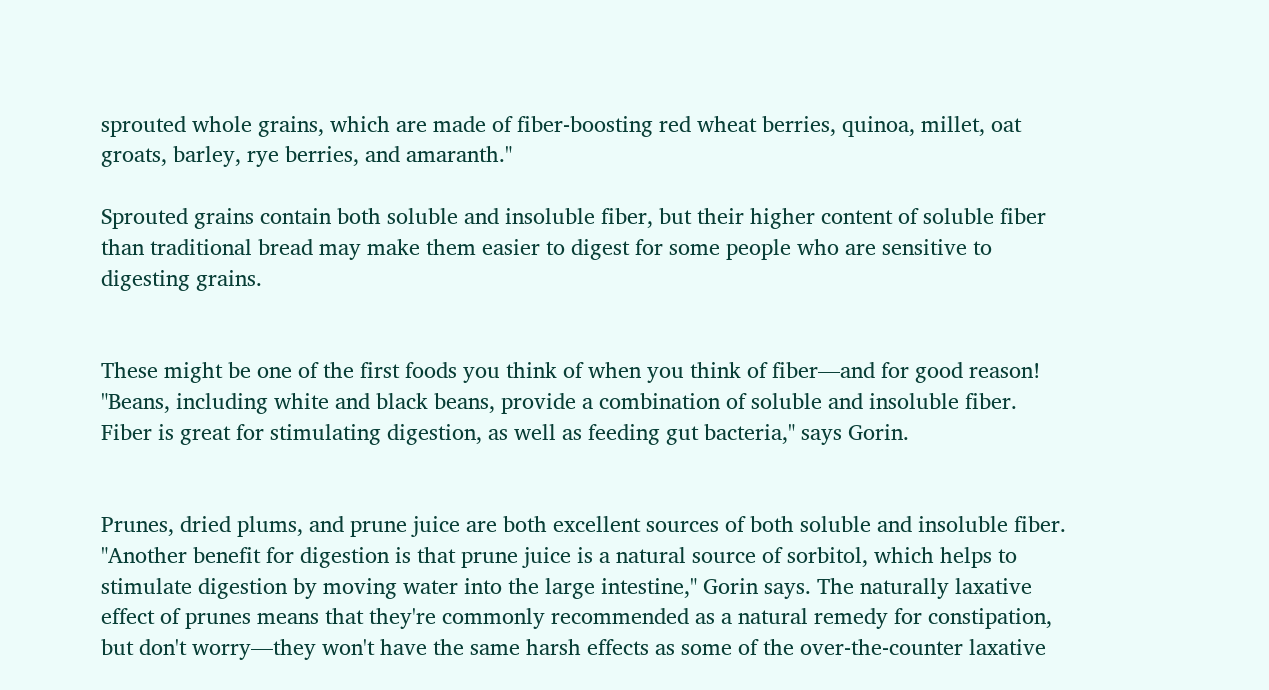sprouted whole grains, which are made of fiber-boosting red wheat berries, quinoa, millet, oat groats, barley, rye berries, and amaranth."

Sprouted grains contain both soluble and insoluble fiber, but their higher content of soluble fiber than traditional bread may make them easier to digest for some people who are sensitive to digesting grains.


These might be one of the first foods you think of when you think of fiber—and for good reason! "Beans, including white and black beans, provide a combination of soluble and insoluble fiber. Fiber is great for stimulating digestion, as well as feeding gut bacteria," says Gorin.


Prunes, dried plums, and prune juice are both excellent sources of both soluble and insoluble fiber. "Another benefit for digestion is that prune juice is a natural source of sorbitol, which helps to stimulate digestion by moving water into the large intestine," Gorin says. The naturally laxative effect of prunes means that they're commonly recommended as a natural remedy for constipation, but don't worry—they won't have the same harsh effects as some of the over-the-counter laxative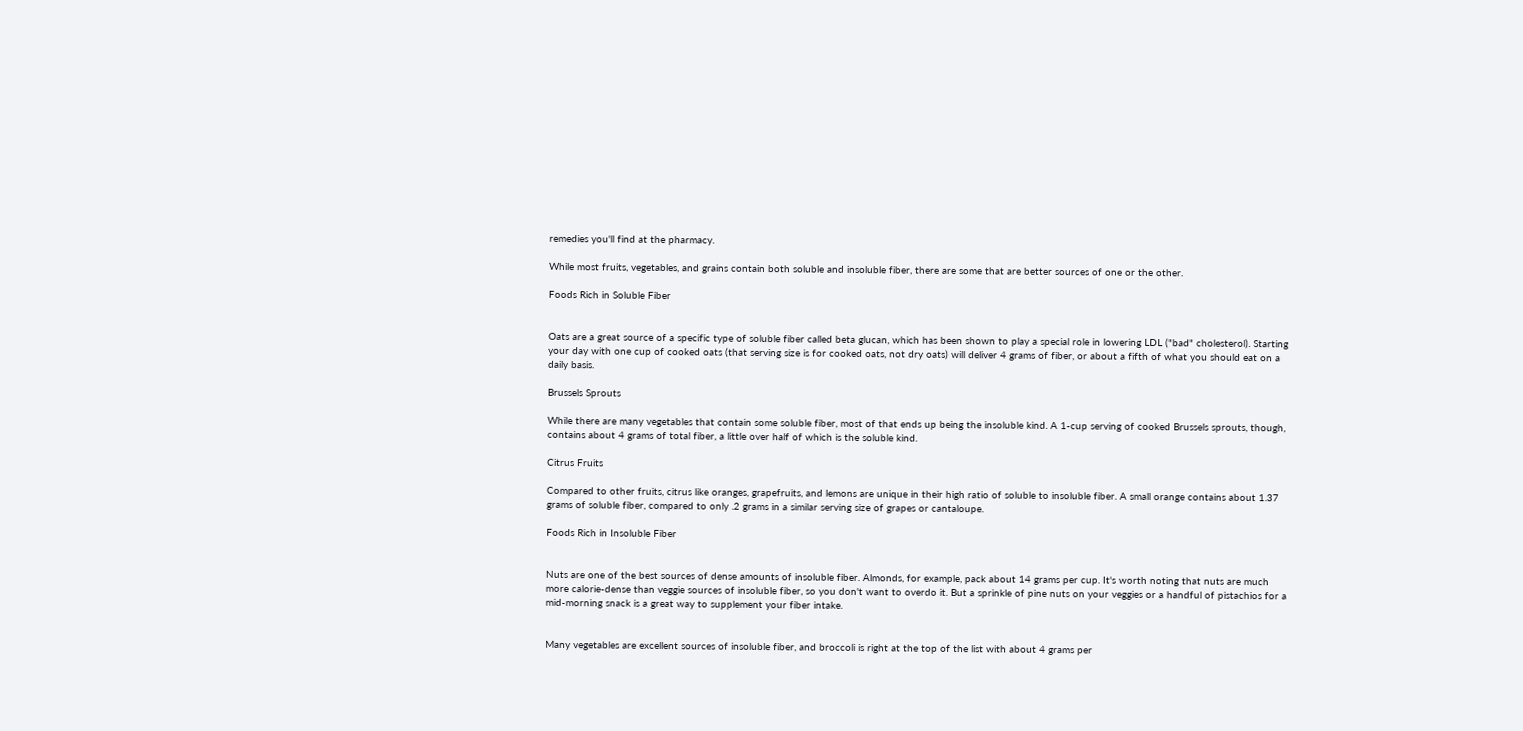remedies you'll find at the pharmacy.

While most fruits, vegetables, and grains contain both soluble and insoluble fiber, there are some that are better sources of one or the other.

Foods Rich in Soluble Fiber


Oats are a great source of a specific type of soluble fiber called beta glucan, which has been shown to play a special role in lowering LDL ("bad" cholesterol). Starting your day with one cup of cooked oats (that serving size is for cooked oats, not dry oats) will deliver 4 grams of fiber, or about a fifth of what you should eat on a daily basis.

Brussels Sprouts

While there are many vegetables that contain some soluble fiber, most of that ends up being the insoluble kind. A 1-cup serving of cooked Brussels sprouts, though, contains about 4 grams of total fiber, a little over half of which is the soluble kind.

Citrus Fruits

Compared to other fruits, citrus like oranges, grapefruits, and lemons are unique in their high ratio of soluble to insoluble fiber. A small orange contains about 1.37 grams of soluble fiber, compared to only .2 grams in a similar serving size of grapes or cantaloupe.

Foods Rich in Insoluble Fiber


Nuts are one of the best sources of dense amounts of insoluble fiber. Almonds, for example, pack about 14 grams per cup. It's worth noting that nuts are much more calorie-dense than veggie sources of insoluble fiber, so you don't want to overdo it. But a sprinkle of pine nuts on your veggies or a handful of pistachios for a mid-morning snack is a great way to supplement your fiber intake.


Many vegetables are excellent sources of insoluble fiber, and broccoli is right at the top of the list with about 4 grams per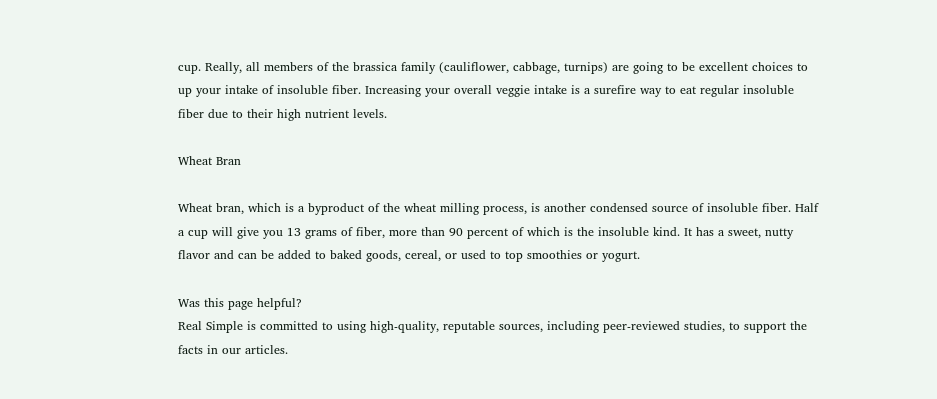cup. Really, all members of the brassica family (cauliflower, cabbage, turnips) are going to be excellent choices to up your intake of insoluble fiber. Increasing your overall veggie intake is a surefire way to eat regular insoluble fiber due to their high nutrient levels.

Wheat Bran

Wheat bran, which is a byproduct of the wheat milling process, is another condensed source of insoluble fiber. Half a cup will give you 13 grams of fiber, more than 90 percent of which is the insoluble kind. It has a sweet, nutty flavor and can be added to baked goods, cereal, or used to top smoothies or yogurt.

Was this page helpful?
Real Simple is committed to using high-quality, reputable sources, including peer-reviewed studies, to support the facts in our articles.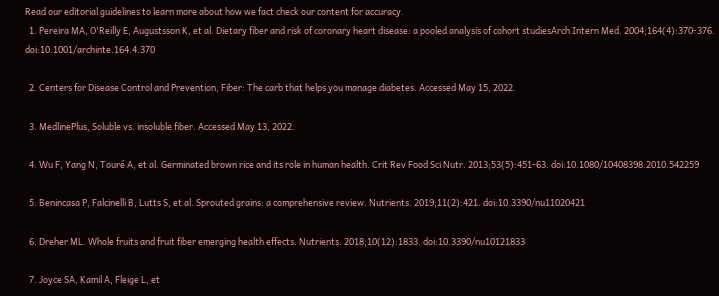Read our editorial guidelines to learn more about how we fact check our content for accuracy.
  1. Pereira MA, O'Reilly E, Augustsson K, et al. Dietary fiber and risk of coronary heart disease: a pooled analysis of cohort studiesArch Intern Med. 2004;164(4):370-376. doi:10.1001/archinte.164.4.370

  2. Centers for Disease Control and Prevention, Fiber: The carb that helps you manage diabetes. Accessed May 15, 2022.

  3. MedlinePlus, Soluble vs. insoluble fiber. Accessed May 13, 2022.

  4. Wu F, Yang N, Touré A, et al. Germinated brown rice and its role in human health. Crit Rev Food Sci Nutr. 2013;53(5):451-63. doi:10.1080/10408398.2010.542259

  5. Benincasa P, Falcinelli B, Lutts S, et al. Sprouted grains: a comprehensive review. Nutrients. 2019;11(2):421. doi:10.3390/nu11020421

  6. Dreher ML. Whole fruits and fruit fiber emerging health effects. Nutrients. 2018;10(12):1833. doi:10.3390/nu10121833

  7. Joyce SA, Kamil A, Fleige L, et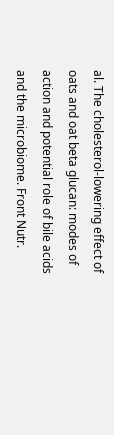al. The cholesterol-lowering effect of oats and oat beta glucan: modes of action and potential role of bile acids and the microbiome. Front Nutr.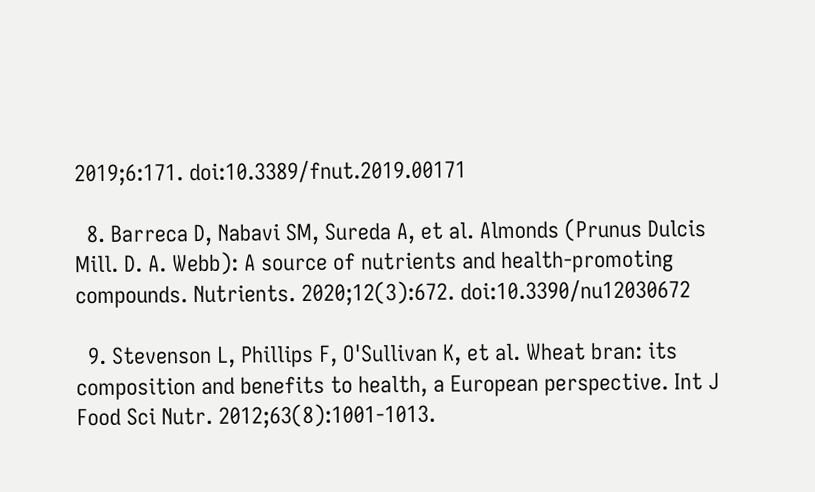2019;6:171. doi:10.3389/fnut.2019.00171

  8. Barreca D, Nabavi SM, Sureda A, et al. Almonds (Prunus Dulcis Mill. D. A. Webb): A source of nutrients and health-promoting compounds. Nutrients. 2020;12(3):672. doi:10.3390/nu12030672

  9. Stevenson L, Phillips F, O'Sullivan K, et al. Wheat bran: its composition and benefits to health, a European perspective. Int J Food Sci Nutr. 2012;63(8):1001-1013.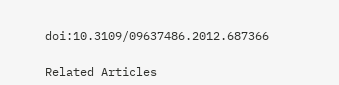doi:10.3109/09637486.2012.687366

Related Articles